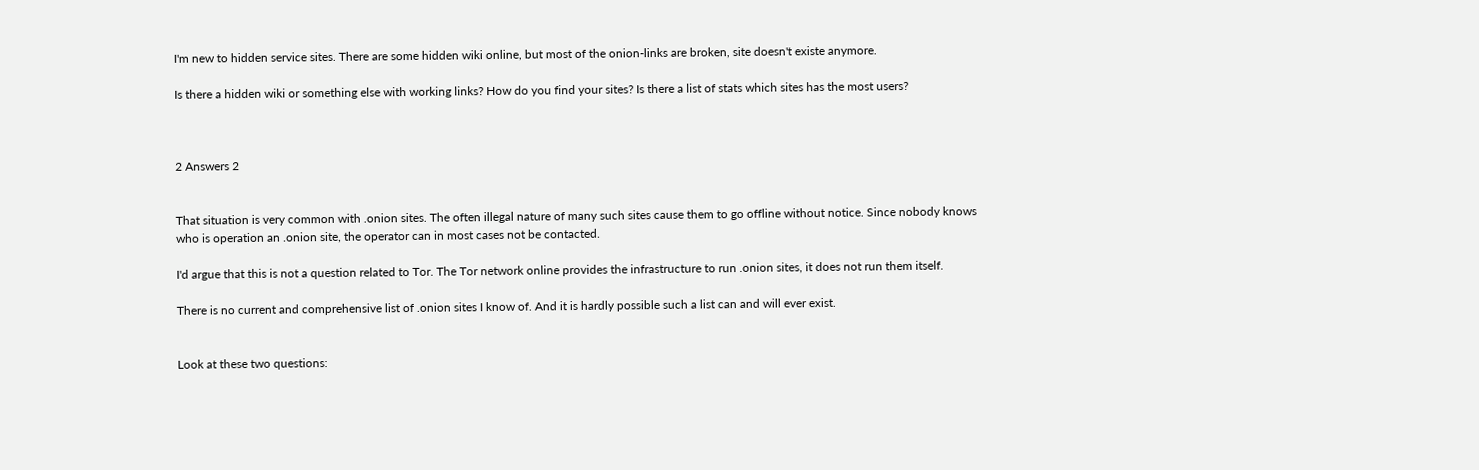I'm new to hidden service sites. There are some hidden wiki online, but most of the onion-links are broken, site doesn't existe anymore.

Is there a hidden wiki or something else with working links? How do you find your sites? Is there a list of stats which sites has the most users?



2 Answers 2


That situation is very common with .onion sites. The often illegal nature of many such sites cause them to go offline without notice. Since nobody knows who is operation an .onion site, the operator can in most cases not be contacted.

I'd argue that this is not a question related to Tor. The Tor network online provides the infrastructure to run .onion sites, it does not run them itself.

There is no current and comprehensive list of .onion sites I know of. And it is hardly possible such a list can and will ever exist.


Look at these two questions: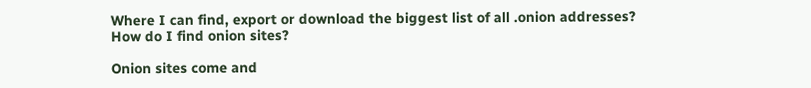Where I can find, export or download the biggest list of all .onion addresses?
How do I find onion sites?

Onion sites come and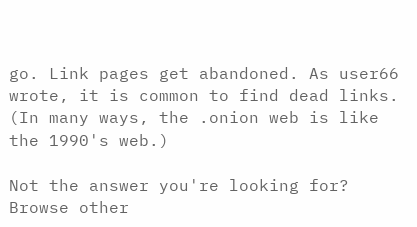go. Link pages get abandoned. As user66 wrote, it is common to find dead links. (In many ways, the .onion web is like the 1990's web.)

Not the answer you're looking for? Browse other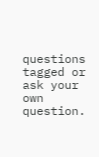questions tagged or ask your own question.